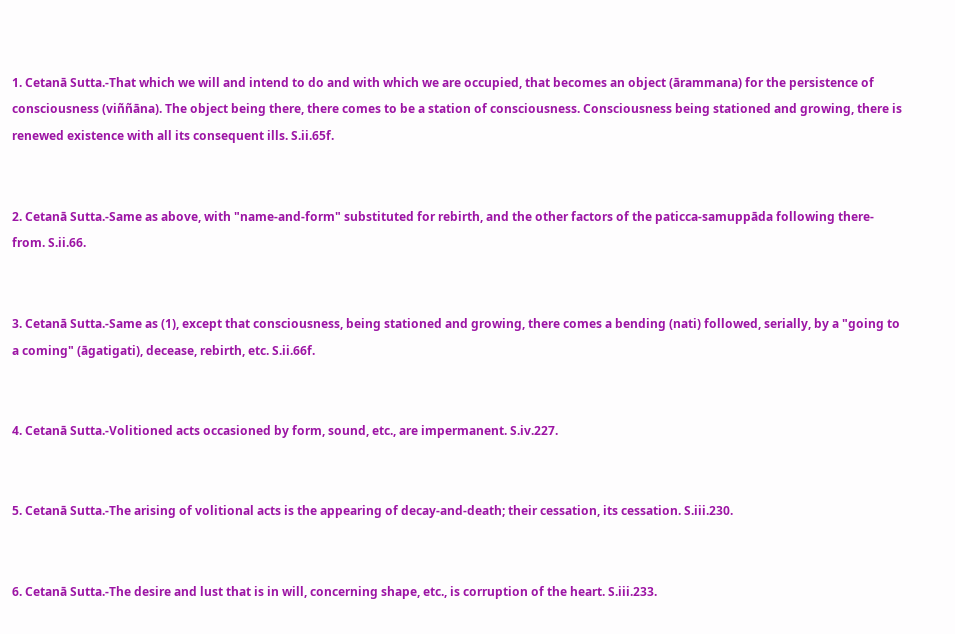1. Cetanā Sutta.-That which we will and intend to do and with which we are occupied, that becomes an object (ārammana) for the persistence of consciousness (viññāna). The object being there, there comes to be a station of consciousness. Consciousness being stationed and growing, there is renewed existence with all its consequent ills. S.ii.65f.


2. Cetanā Sutta.-Same as above, with "name-and-form" substituted for rebirth, and the other factors of the paticca-samuppāda following there-from. S.ii.66.


3. Cetanā Sutta.-Same as (1), except that consciousness, being stationed and growing, there comes a bending (nati) followed, serially, by a "going to a coming" (āgatigati), decease, rebirth, etc. S.ii.66f.


4. Cetanā Sutta.-Volitioned acts occasioned by form, sound, etc., are impermanent. S.iv.227.


5. Cetanā Sutta.-The arising of volitional acts is the appearing of decay-and-death; their cessation, its cessation. S.iii.230.


6. Cetanā Sutta.-The desire and lust that is in will, concerning shape, etc., is corruption of the heart. S.iii.233.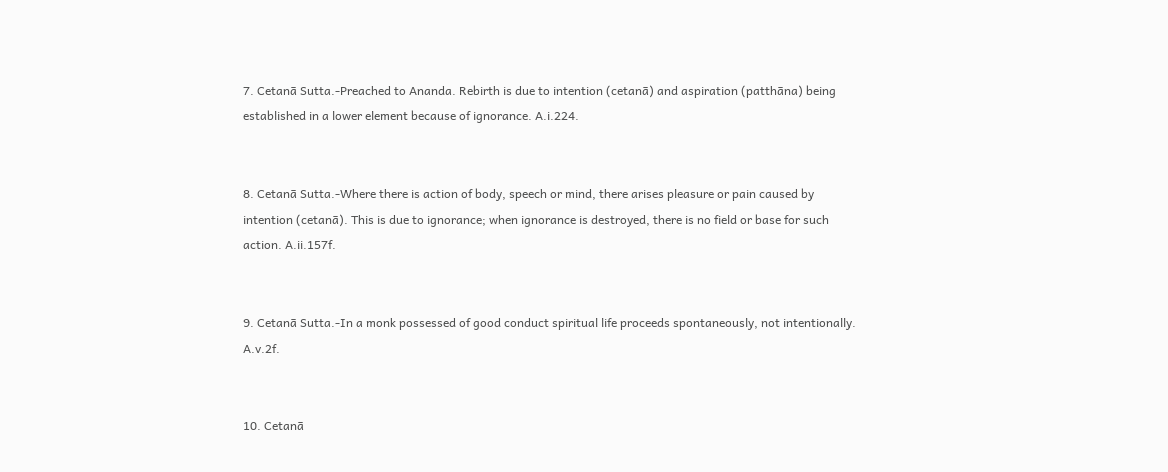7. Cetanā Sutta.-Preached to Ananda. Rebirth is due to intention (cetanā) and aspiration (patthāna) being established in a lower element because of ignorance. A.i.224.


8. Cetanā Sutta.-Where there is action of body, speech or mind, there arises pleasure or pain caused by intention (cetanā). This is due to ignorance; when ignorance is destroyed, there is no field or base for such action. A.ii.157f.


9. Cetanā Sutta.-In a monk possessed of good conduct spiritual life proceeds spontaneously, not intentionally. A.v.2f.


10. Cetanā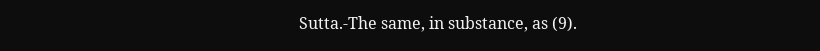Sutta.-The same, in substance, as (9).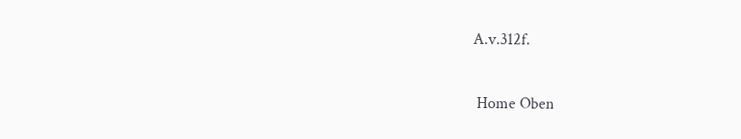A.v.312f.

 Home Oben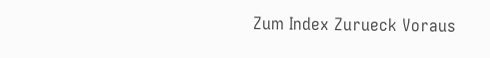Zum Index Zurueck Voraus